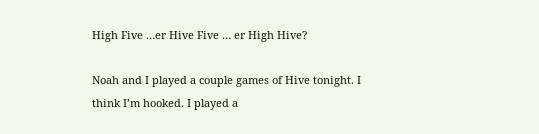High Five …er Hive Five … er High Hive?

Noah and I played a couple games of Hive tonight. I think I’m hooked. I played a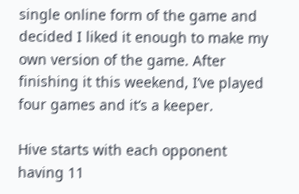single online form of the game and decided I liked it enough to make my own version of the game. After finishing it this weekend, I’ve played four games and it’s a keeper.

Hive starts with each opponent having 11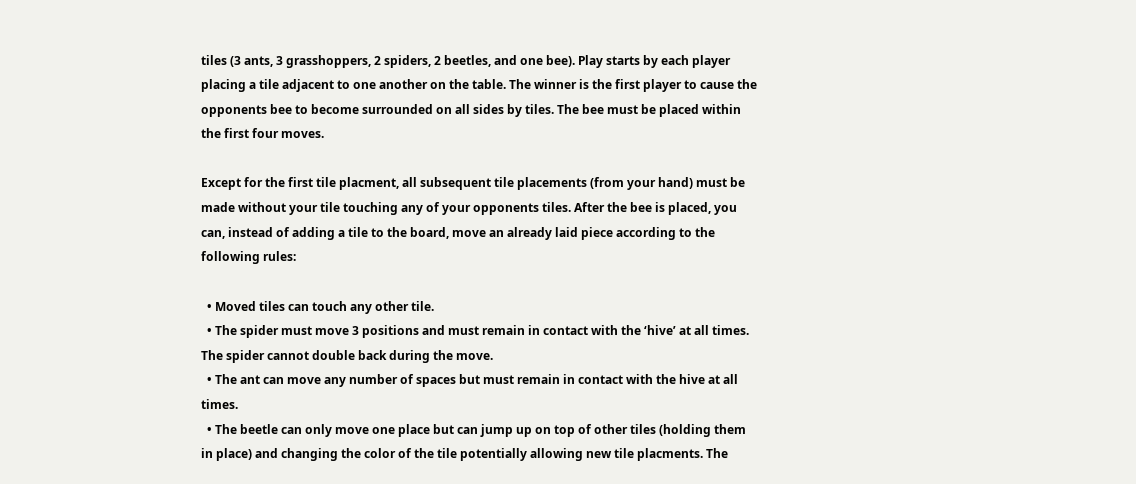tiles (3 ants, 3 grasshoppers, 2 spiders, 2 beetles, and one bee). Play starts by each player placing a tile adjacent to one another on the table. The winner is the first player to cause the opponents bee to become surrounded on all sides by tiles. The bee must be placed within the first four moves.

Except for the first tile placment, all subsequent tile placements (from your hand) must be made without your tile touching any of your opponents tiles. After the bee is placed, you can, instead of adding a tile to the board, move an already laid piece according to the following rules:

  • Moved tiles can touch any other tile.
  • The spider must move 3 positions and must remain in contact with the ‘hive’ at all times. The spider cannot double back during the move.
  • The ant can move any number of spaces but must remain in contact with the hive at all times.
  • The beetle can only move one place but can jump up on top of other tiles (holding them in place) and changing the color of the tile potentially allowing new tile placments. The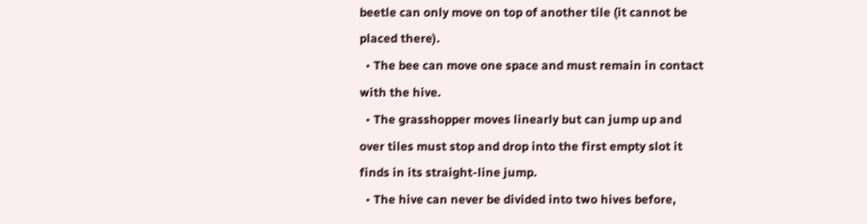beetle can only move on top of another tile (it cannot be placed there).
  • The bee can move one space and must remain in contact with the hive.
  • The grasshopper moves linearly but can jump up and over tiles must stop and drop into the first empty slot it finds in its straight-line jump.
  • The hive can never be divided into two hives before,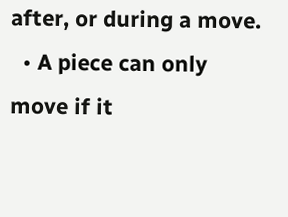after, or during a move.
  • A piece can only move if it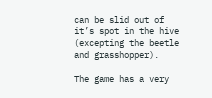can be slid out of it’s spot in the hive (excepting the beetle and grasshopper).

The game has a very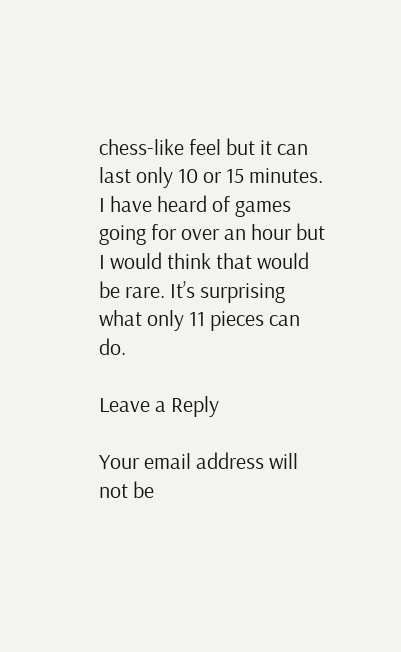chess-like feel but it can last only 10 or 15 minutes. I have heard of games going for over an hour but I would think that would be rare. It’s surprising what only 11 pieces can do.

Leave a Reply

Your email address will not be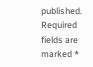published. Required fields are marked *